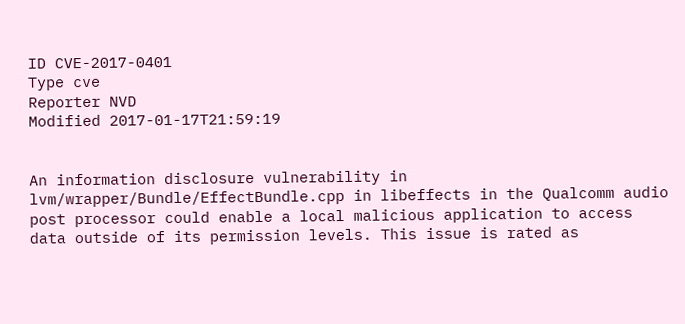ID CVE-2017-0401
Type cve
Reporter NVD
Modified 2017-01-17T21:59:19


An information disclosure vulnerability in lvm/wrapper/Bundle/EffectBundle.cpp in libeffects in the Qualcomm audio post processor could enable a local malicious application to access data outside of its permission levels. This issue is rated as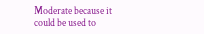Moderate because it could be used to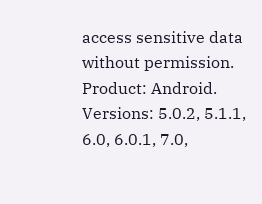access sensitive data without permission. Product: Android. Versions: 5.0.2, 5.1.1, 6.0, 6.0.1, 7.0,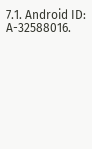7.1. Android ID: A-32588016.